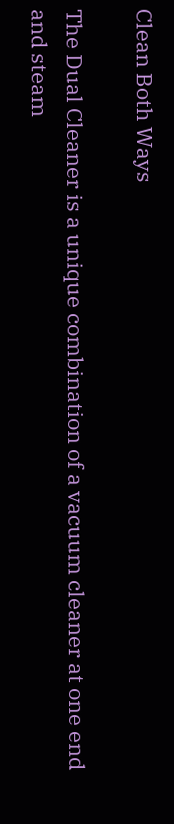Clean Both Ways

The Dual Cleaner is a unique combination of a vacuum cleaner at one end and steam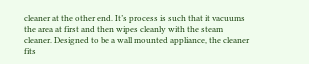cleaner at the other end. It’s process is such that it vacuums the area at first and then wipes cleanly with the steam cleaner. Designed to be a wall mounted appliance, the cleaner fits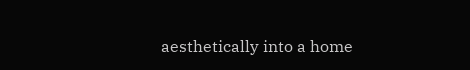aesthetically into a home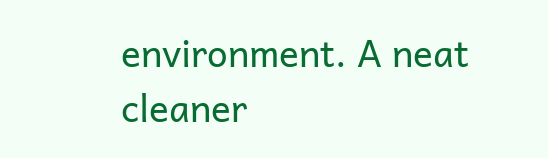environment. A neat cleaner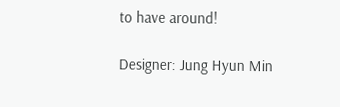to have around!

Designer: Jung Hyun Min